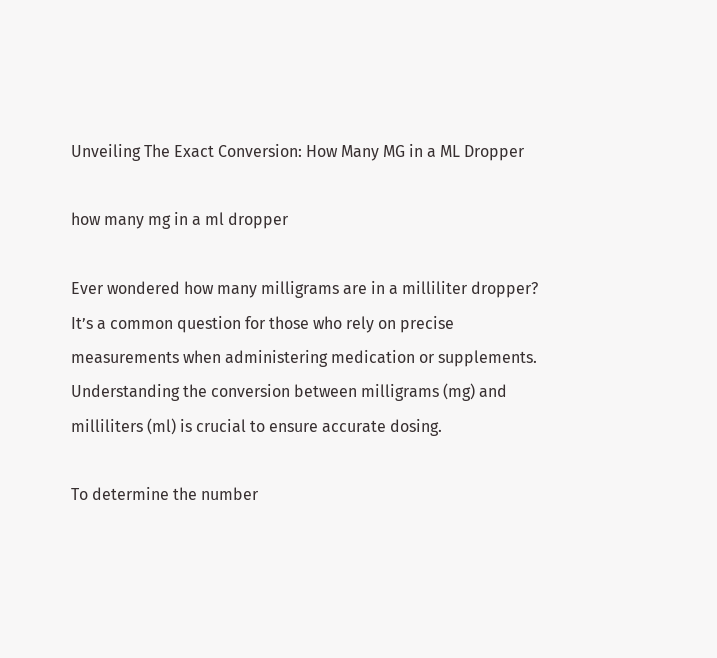Unveiling The Exact Conversion: How Many MG in a ML Dropper

how many mg in a ml dropper

Ever wondered how many milligrams are in a milliliter dropper? It’s a common question for those who rely on precise measurements when administering medication or supplements. Understanding the conversion between milligrams (mg) and milliliters (ml) is crucial to ensure accurate dosing.

To determine the number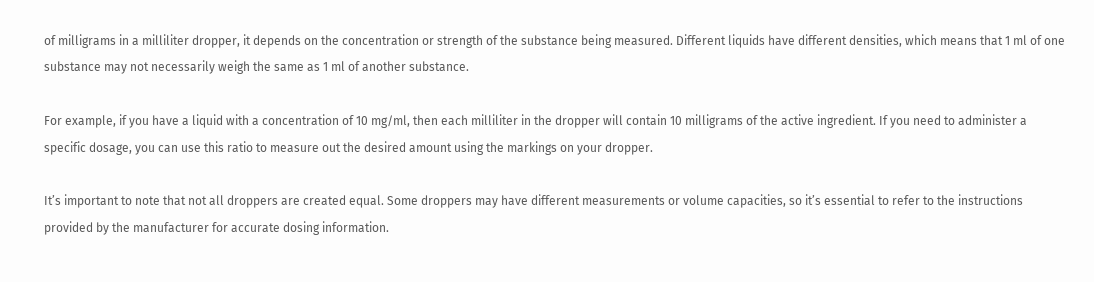of milligrams in a milliliter dropper, it depends on the concentration or strength of the substance being measured. Different liquids have different densities, which means that 1 ml of one substance may not necessarily weigh the same as 1 ml of another substance.

For example, if you have a liquid with a concentration of 10 mg/ml, then each milliliter in the dropper will contain 10 milligrams of the active ingredient. If you need to administer a specific dosage, you can use this ratio to measure out the desired amount using the markings on your dropper.

It’s important to note that not all droppers are created equal. Some droppers may have different measurements or volume capacities, so it’s essential to refer to the instructions provided by the manufacturer for accurate dosing information.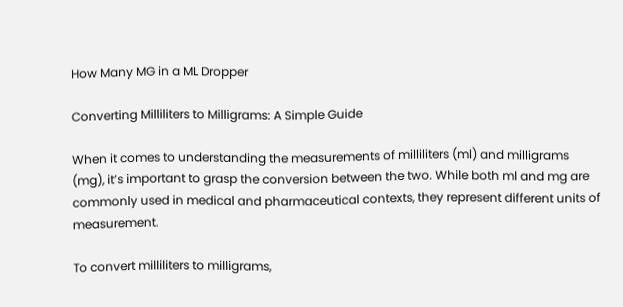How Many MG in a ML Dropper

Converting Milliliters to Milligrams: A Simple Guide

When it comes to understanding the measurements of milliliters (ml) and milligrams (mg), it’s important to grasp the conversion between the two. While both ml and mg are commonly used in medical and pharmaceutical contexts, they represent different units of measurement.

To convert milliliters to milligrams,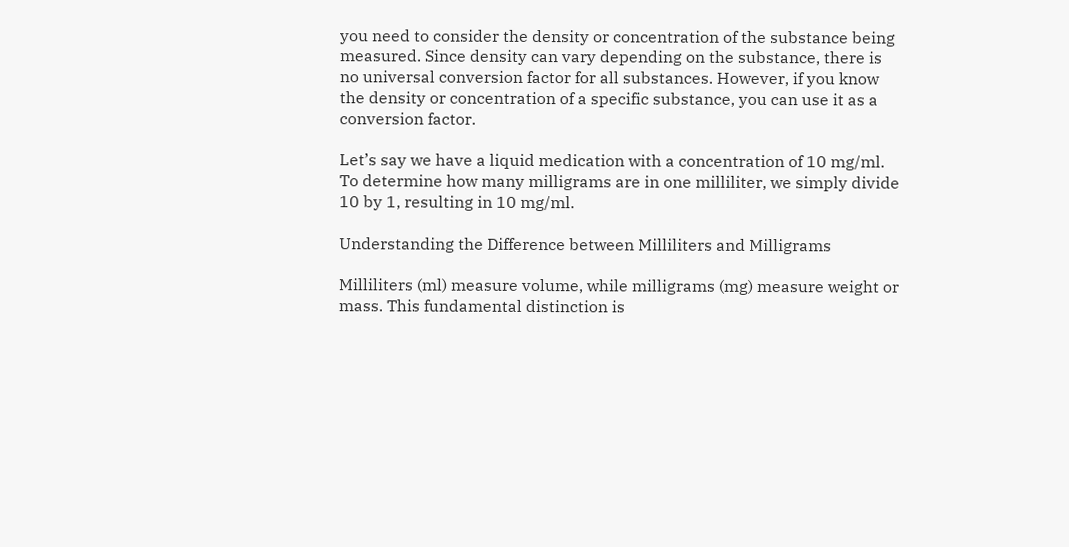you need to consider the density or concentration of the substance being measured. Since density can vary depending on the substance, there is no universal conversion factor for all substances. However, if you know the density or concentration of a specific substance, you can use it as a conversion factor.

Let’s say we have a liquid medication with a concentration of 10 mg/ml. To determine how many milligrams are in one milliliter, we simply divide 10 by 1, resulting in 10 mg/ml.

Understanding the Difference between Milliliters and Milligrams

Milliliters (ml) measure volume, while milligrams (mg) measure weight or mass. This fundamental distinction is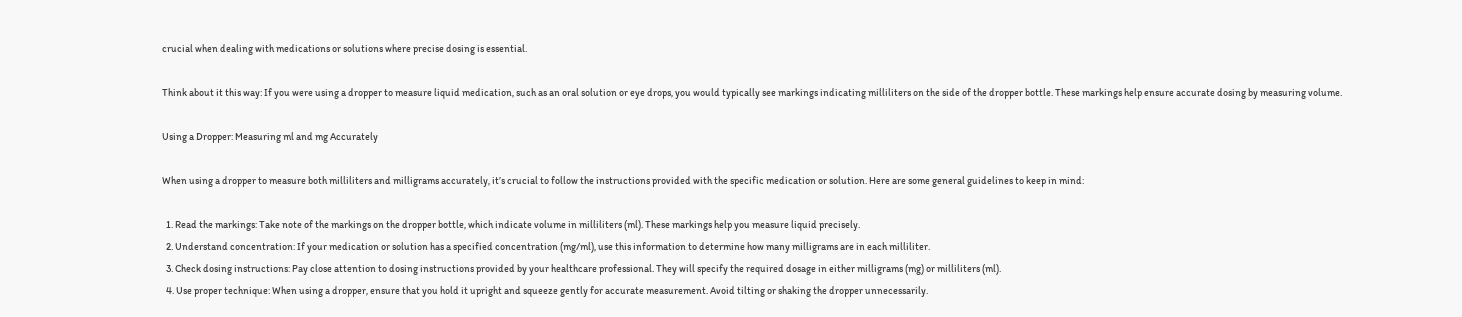crucial when dealing with medications or solutions where precise dosing is essential.

Think about it this way: If you were using a dropper to measure liquid medication, such as an oral solution or eye drops, you would typically see markings indicating milliliters on the side of the dropper bottle. These markings help ensure accurate dosing by measuring volume.

Using a Dropper: Measuring ml and mg Accurately

When using a dropper to measure both milliliters and milligrams accurately, it’s crucial to follow the instructions provided with the specific medication or solution. Here are some general guidelines to keep in mind:

  1. Read the markings: Take note of the markings on the dropper bottle, which indicate volume in milliliters (ml). These markings help you measure liquid precisely.
  2. Understand concentration: If your medication or solution has a specified concentration (mg/ml), use this information to determine how many milligrams are in each milliliter.
  3. Check dosing instructions: Pay close attention to dosing instructions provided by your healthcare professional. They will specify the required dosage in either milligrams (mg) or milliliters (ml).
  4. Use proper technique: When using a dropper, ensure that you hold it upright and squeeze gently for accurate measurement. Avoid tilting or shaking the dropper unnecessarily.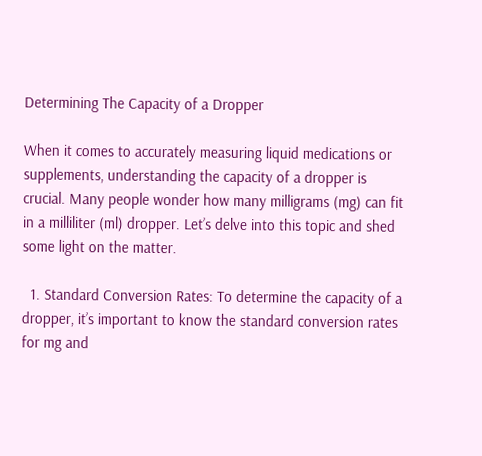Determining The Capacity of a Dropper

When it comes to accurately measuring liquid medications or supplements, understanding the capacity of a dropper is crucial. Many people wonder how many milligrams (mg) can fit in a milliliter (ml) dropper. Let’s delve into this topic and shed some light on the matter.

  1. Standard Conversion Rates: To determine the capacity of a dropper, it’s important to know the standard conversion rates for mg and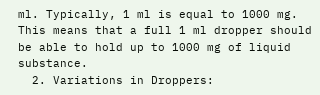ml. Typically, 1 ml is equal to 1000 mg. This means that a full 1 ml dropper should be able to hold up to 1000 mg of liquid substance.
  2. Variations in Droppers: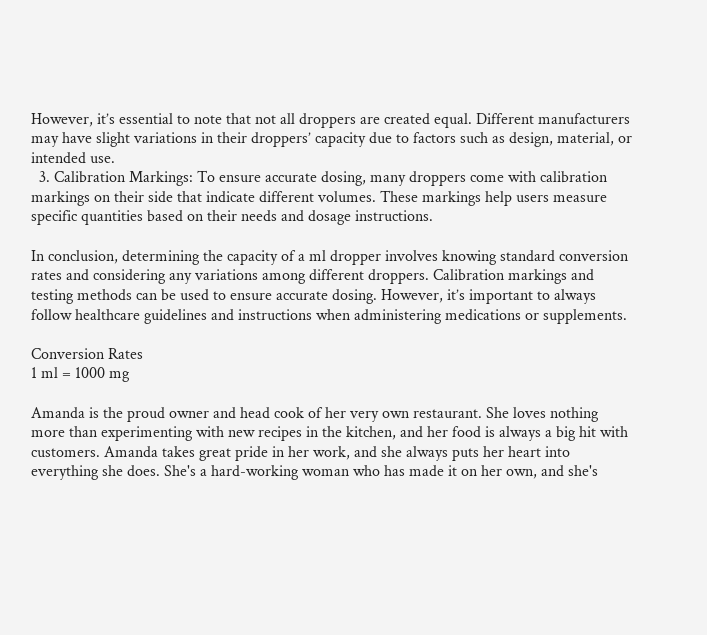However, it’s essential to note that not all droppers are created equal. Different manufacturers may have slight variations in their droppers’ capacity due to factors such as design, material, or intended use.
  3. Calibration Markings: To ensure accurate dosing, many droppers come with calibration markings on their side that indicate different volumes. These markings help users measure specific quantities based on their needs and dosage instructions.

In conclusion, determining the capacity of a ml dropper involves knowing standard conversion rates and considering any variations among different droppers. Calibration markings and testing methods can be used to ensure accurate dosing. However, it’s important to always follow healthcare guidelines and instructions when administering medications or supplements.

Conversion Rates
1 ml = 1000 mg

Amanda is the proud owner and head cook of her very own restaurant. She loves nothing more than experimenting with new recipes in the kitchen, and her food is always a big hit with customers. Amanda takes great pride in her work, and she always puts her heart into everything she does. She's a hard-working woman who has made it on her own, and she's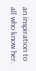an inspiration to all who know her.